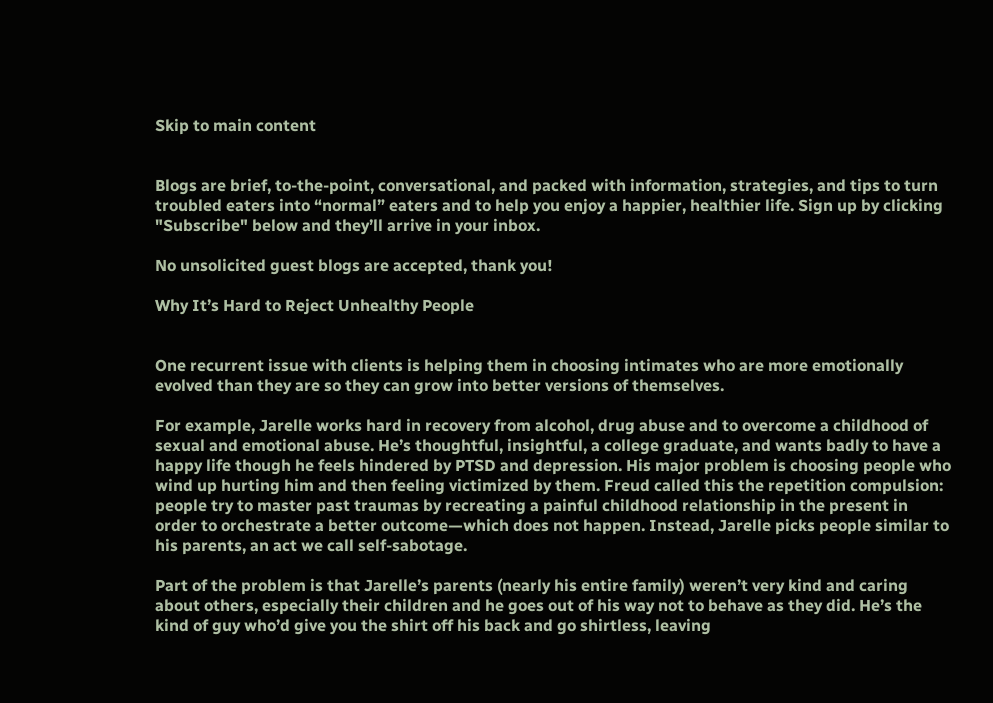Skip to main content


Blogs are brief, to-the-point, conversational, and packed with information, strategies, and tips to turn troubled eaters into “normal” eaters and to help you enjoy a happier, healthier life. Sign up by clicking "Subscribe" below and they’ll arrive in your inbox.

No unsolicited guest blogs are accepted, thank you!

Why It’s Hard to Reject Unhealthy People


One recurrent issue with clients is helping them in choosing intimates who are more emotionally evolved than they are so they can grow into better versions of themselves.

For example, Jarelle works hard in recovery from alcohol, drug abuse and to overcome a childhood of sexual and emotional abuse. He’s thoughtful, insightful, a college graduate, and wants badly to have a happy life though he feels hindered by PTSD and depression. His major problem is choosing people who wind up hurting him and then feeling victimized by them. Freud called this the repetition compulsion: people try to master past traumas by recreating a painful childhood relationship in the present in order to orchestrate a better outcome—which does not happen. Instead, Jarelle picks people similar to his parents, an act we call self-sabotage.

Part of the problem is that Jarelle’s parents (nearly his entire family) weren’t very kind and caring about others, especially their children and he goes out of his way not to behave as they did. He’s the kind of guy who’d give you the shirt off his back and go shirtless, leaving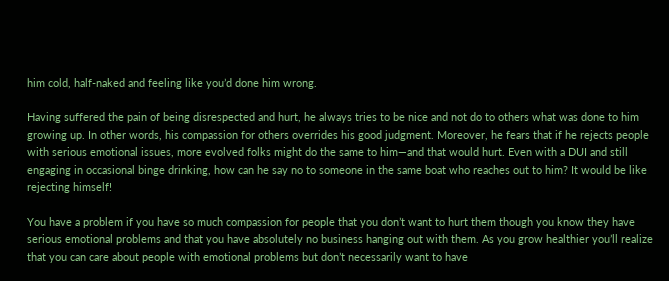him cold, half-naked and feeling like you’d done him wrong.

Having suffered the pain of being disrespected and hurt, he always tries to be nice and not do to others what was done to him growing up. In other words, his compassion for others overrides his good judgment. Moreover, he fears that if he rejects people with serious emotional issues, more evolved folks might do the same to him—and that would hurt. Even with a DUI and still engaging in occasional binge drinking, how can he say no to someone in the same boat who reaches out to him? It would be like rejecting himself!

You have a problem if you have so much compassion for people that you don’t want to hurt them though you know they have serious emotional problems and that you have absolutely no business hanging out with them. As you grow healthier you’ll realize that you can care about people with emotional problems but don’t necessarily want to have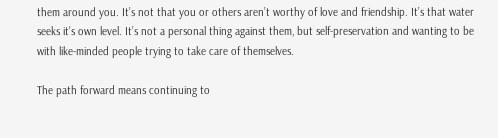them around you. It’s not that you or others aren’t worthy of love and friendship. It’s that water seeks it’s own level. It’s not a personal thing against them, but self-preservation and wanting to be with like-minded people trying to take care of themselves.

The path forward means continuing to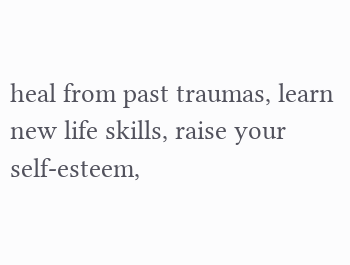heal from past traumas, learn new life skills, raise your self-esteem,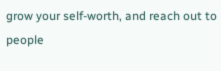grow your self-worth, and reach out to people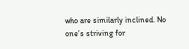who are similarly inclined. No one’s striving for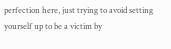perfection here, just trying to avoid setting yourself up to be a victim by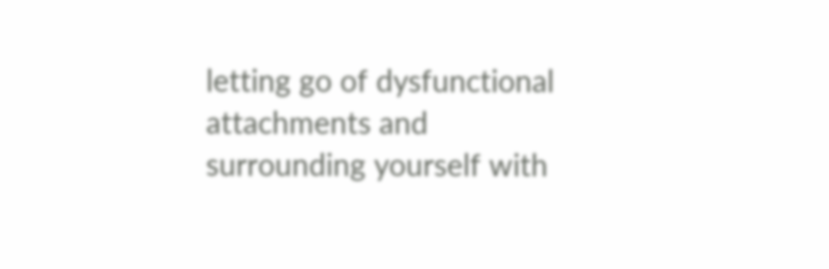letting go of dysfunctional attachments and surrounding yourself with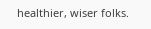healthier, wiser folks.